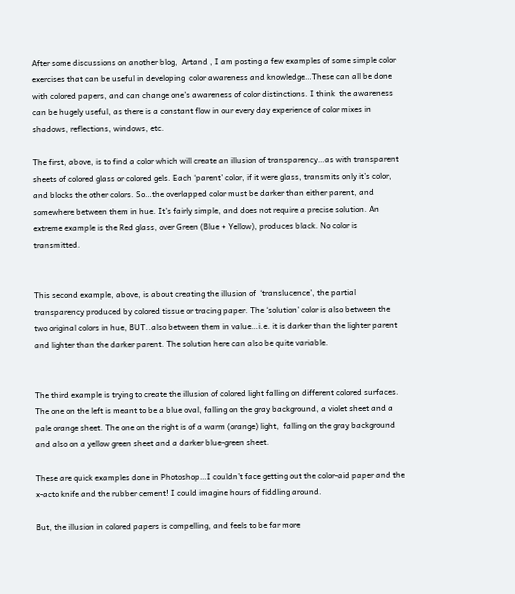After some discussions on another blog,  Artand , I am posting a few examples of some simple color exercises that can be useful in developing  color awareness and knowledge…These can all be done with colored papers, and can change one’s awareness of color distinctions. I think  the awareness can be hugely useful, as there is a constant flow in our every day experience of color mixes in shadows, reflections, windows, etc.

The first, above, is to find a color which will create an illusion of transparency…as with transparent sheets of colored glass or colored gels. Each ‘parent’ color, if it were glass, transmits only it’s color, and blocks the other colors. So…the overlapped color must be darker than either parent, and somewhere between them in hue. It’s fairly simple, and does not require a precise solution. An extreme example is the Red glass, over Green (Blue + Yellow), produces black. No color is transmitted.


This second example, above, is about creating the illusion of  ‘translucence’, the partial transparency produced by colored tissue or tracing paper. The ‘solution’ color is also between the two original colors in hue, BUT..also between them in value…i.e. it is darker than the lighter parent and lighter than the darker parent. The solution here can also be quite variable.


The third example is trying to create the illusion of colored light falling on different colored surfaces. The one on the left is meant to be a blue oval, falling on the gray background, a violet sheet and a pale orange sheet. The one on the right is of a warm (orange) light,  falling on the gray background and also on a yellow green sheet and a darker blue-green sheet.

These are quick examples done in Photoshop…I couldn’t face getting out the color-aid paper and the x-acto knife and the rubber cement! I could imagine hours of fiddling around.

But, the illusion in colored papers is compelling, and feels to be far more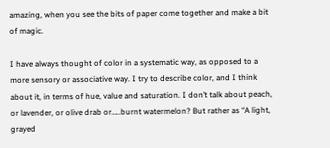amazing, when you see the bits of paper come together and make a bit of magic.

I have always thought of color in a systematic way, as opposed to a more sensory or associative way. I try to describe color, and I think about it, in terms of hue, value and saturation. I don’t talk about peach, or lavender, or olive drab or…..burnt watermelon? But rather as “A light, grayed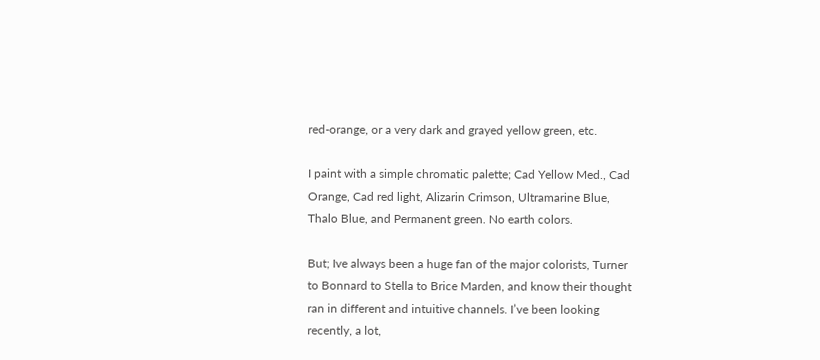red-orange, or a very dark and grayed yellow green, etc.

I paint with a simple chromatic palette; Cad Yellow Med., Cad Orange, Cad red light, Alizarin Crimson, Ultramarine Blue, Thalo Blue, and Permanent green. No earth colors.

But; Ive always been a huge fan of the major colorists, Turner to Bonnard to Stella to Brice Marden, and know their thought ran in different and intuitive channels. I’ve been looking recently, a lot,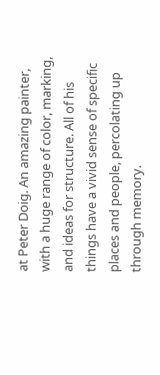at Peter Doig. An amazing painter, with a huge range of color, marking, and ideas for structure. All of his things have a vivid sense of specific places and people, percolating up through memory.